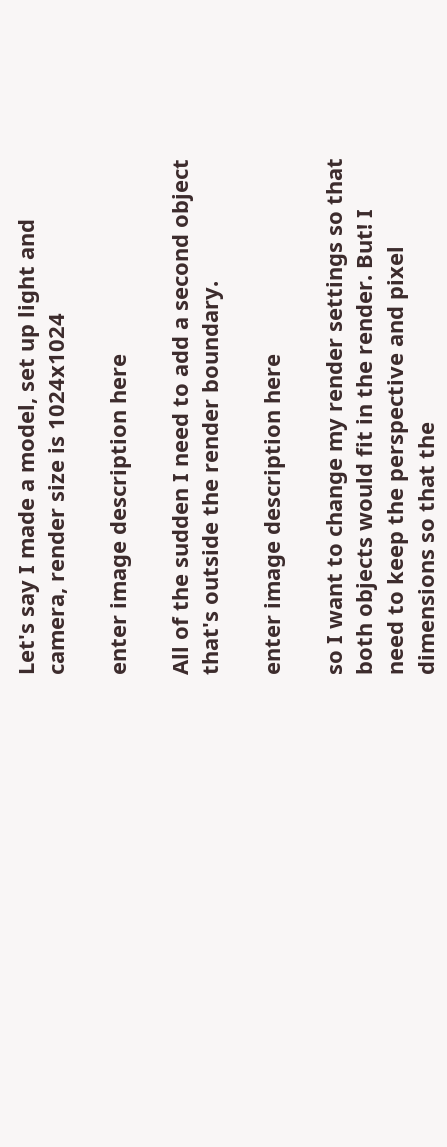Let's say I made a model, set up light and camera, render size is 1024x1024

enter image description here

All of the sudden I need to add a second object that's outside the render boundary.

enter image description here

so I want to change my render settings so that both objects would fit in the render. But! I need to keep the perspective and pixel dimensions so that the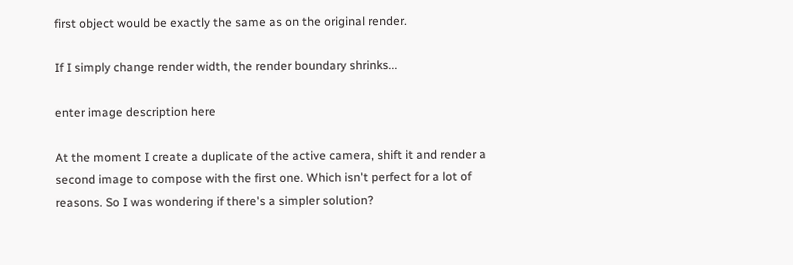first object would be exactly the same as on the original render.

If I simply change render width, the render boundary shrinks...

enter image description here

At the moment I create a duplicate of the active camera, shift it and render a second image to compose with the first one. Which isn't perfect for a lot of reasons. So I was wondering if there's a simpler solution?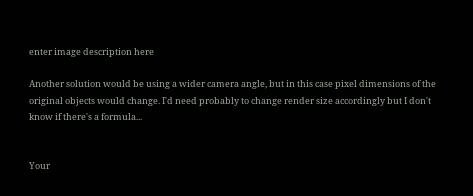enter image description here

Another solution would be using a wider camera angle, but in this case pixel dimensions of the original objects would change. I'd need probably to change render size accordingly but I don't know if there's a formula...


Your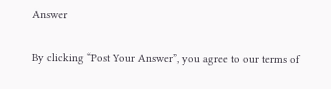Answer

By clicking “Post Your Answer”, you agree to our terms of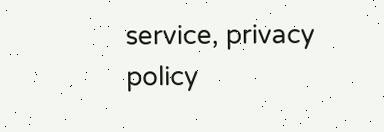service, privacy policy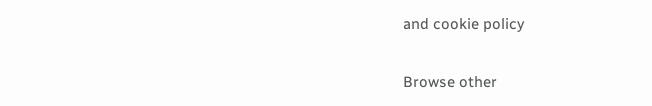and cookie policy

Browse other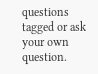questions tagged or ask your own question.